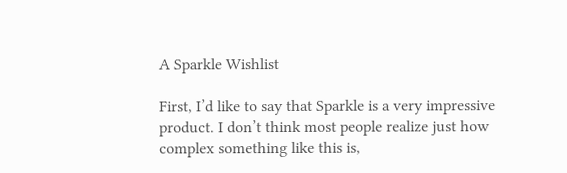A Sparkle Wishlist

First, I’d like to say that Sparkle is a very impressive product. I don’t think most people realize just how complex something like this is,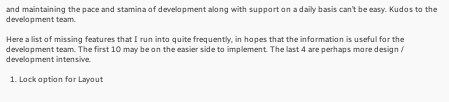and maintaining the pace and stamina of development along with support on a daily basis can’t be easy. Kudos to the development team.

Here a list of missing features that I run into quite frequently, in hopes that the information is useful for the development team. The first 10 may be on the easier side to implement. The last 4 are perhaps more design / development intensive.

  1. Lock option for Layout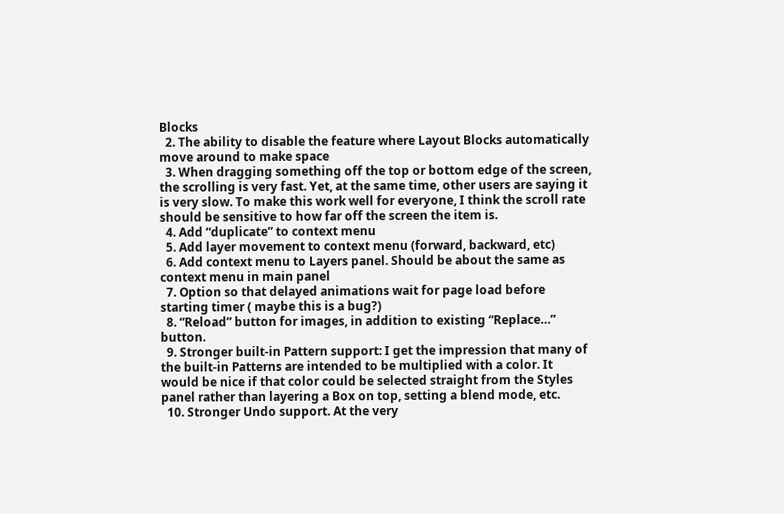Blocks
  2. The ability to disable the feature where Layout Blocks automatically move around to make space
  3. When dragging something off the top or bottom edge of the screen, the scrolling is very fast. Yet, at the same time, other users are saying it is very slow. To make this work well for everyone, I think the scroll rate should be sensitive to how far off the screen the item is.
  4. Add “duplicate” to context menu
  5. Add layer movement to context menu (forward, backward, etc)
  6. Add context menu to Layers panel. Should be about the same as context menu in main panel
  7. Option so that delayed animations wait for page load before starting timer ( maybe this is a bug?)
  8. “Reload” button for images, in addition to existing “Replace…” button.
  9. Stronger built-in Pattern support: I get the impression that many of the built-in Patterns are intended to be multiplied with a color. It would be nice if that color could be selected straight from the Styles panel rather than layering a Box on top, setting a blend mode, etc.
  10. Stronger Undo support. At the very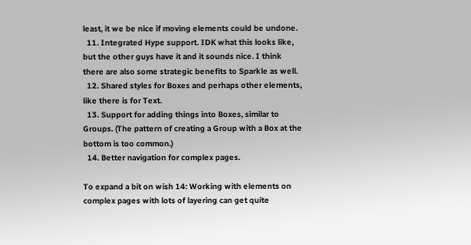least, it we be nice if moving elements could be undone.
  11. Integrated Hype support. IDK what this looks like, but the other guys have it and it sounds nice. I think there are also some strategic benefits to Sparkle as well.
  12. Shared styles for Boxes and perhaps other elements, like there is for Text.
  13. Support for adding things into Boxes, similar to Groups. (The pattern of creating a Group with a Box at the bottom is too common.)
  14. Better navigation for complex pages.

To expand a bit on wish 14: Working with elements on complex pages with lots of layering can get quite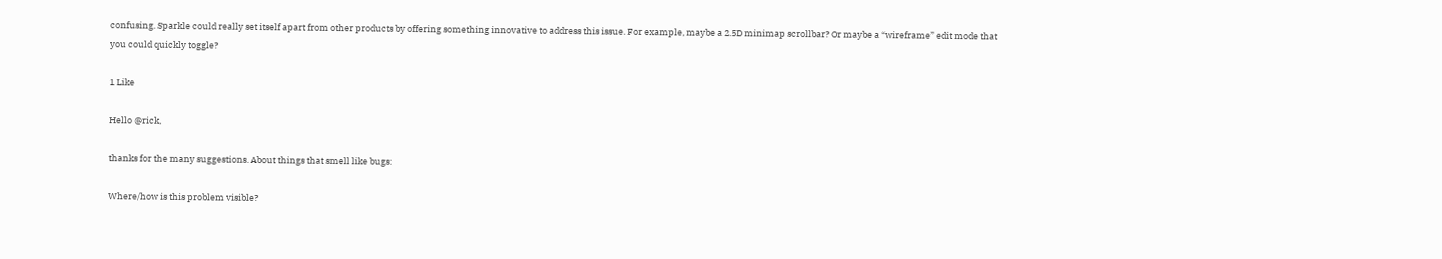confusing. Sparkle could really set itself apart from other products by offering something innovative to address this issue. For example, maybe a 2.5D minimap scrollbar? Or maybe a “wireframe” edit mode that you could quickly toggle?

1 Like

Hello @rick,

thanks for the many suggestions. About things that smell like bugs:

Where/how is this problem visible?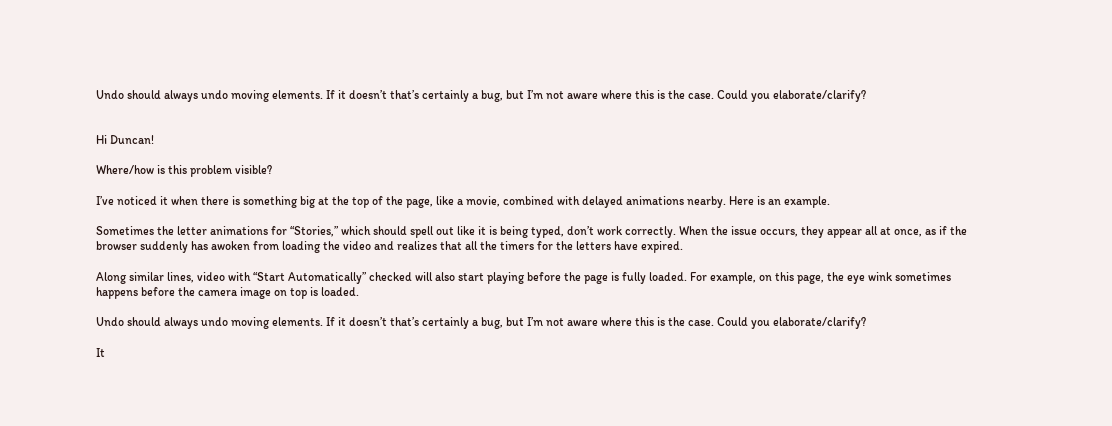Undo should always undo moving elements. If it doesn’t that’s certainly a bug, but I’m not aware where this is the case. Could you elaborate/clarify?


Hi Duncan!

Where/how is this problem visible?

I’ve noticed it when there is something big at the top of the page, like a movie, combined with delayed animations nearby. Here is an example.

Sometimes the letter animations for “Stories,” which should spell out like it is being typed, don’t work correctly. When the issue occurs, they appear all at once, as if the browser suddenly has awoken from loading the video and realizes that all the timers for the letters have expired.

Along similar lines, video with “Start Automatically” checked will also start playing before the page is fully loaded. For example, on this page, the eye wink sometimes happens before the camera image on top is loaded.

Undo should always undo moving elements. If it doesn’t that’s certainly a bug, but I’m not aware where this is the case. Could you elaborate/clarify?

It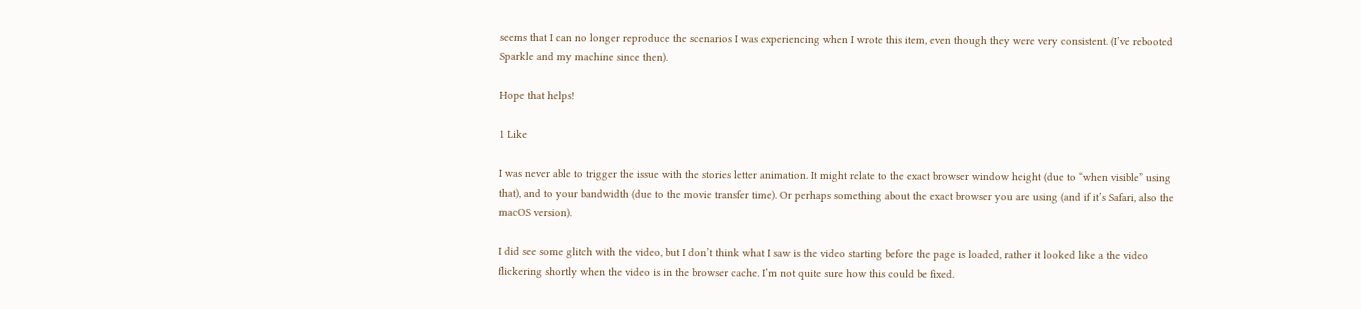seems that I can no longer reproduce the scenarios I was experiencing when I wrote this item, even though they were very consistent. (I’ve rebooted Sparkle and my machine since then).

Hope that helps!

1 Like

I was never able to trigger the issue with the stories letter animation. It might relate to the exact browser window height (due to “when visible” using that), and to your bandwidth (due to the movie transfer time). Or perhaps something about the exact browser you are using (and if it’s Safari, also the macOS version).

I did see some glitch with the video, but I don’t think what I saw is the video starting before the page is loaded, rather it looked like a the video flickering shortly when the video is in the browser cache. I’m not quite sure how this could be fixed.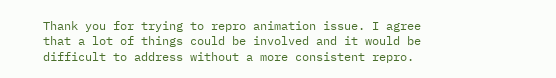Thank you for trying to repro animation issue. I agree that a lot of things could be involved and it would be difficult to address without a more consistent repro.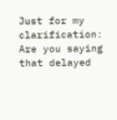Just for my clarification: Are you saying that delayed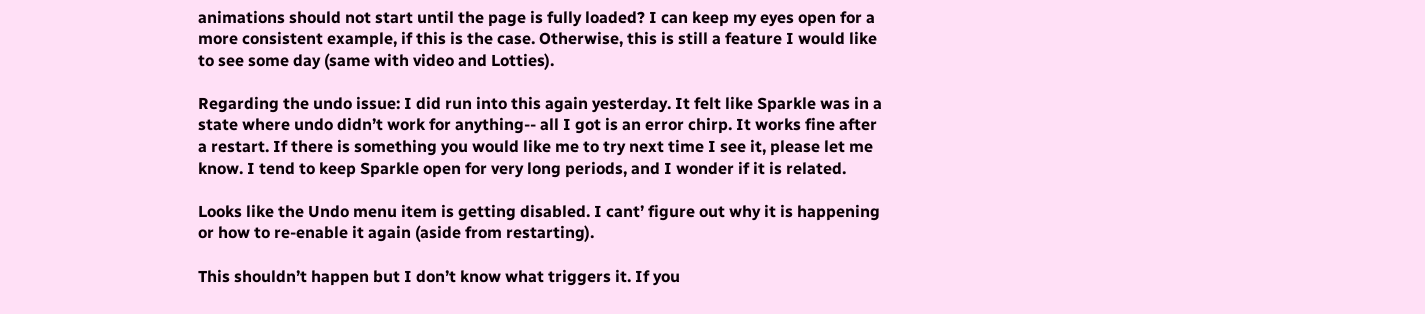animations should not start until the page is fully loaded? I can keep my eyes open for a more consistent example, if this is the case. Otherwise, this is still a feature I would like to see some day (same with video and Lotties).

Regarding the undo issue: I did run into this again yesterday. It felt like Sparkle was in a state where undo didn’t work for anything-- all I got is an error chirp. It works fine after a restart. If there is something you would like me to try next time I see it, please let me know. I tend to keep Sparkle open for very long periods, and I wonder if it is related.

Looks like the Undo menu item is getting disabled. I cant’ figure out why it is happening or how to re-enable it again (aside from restarting).

This shouldn’t happen but I don’t know what triggers it. If you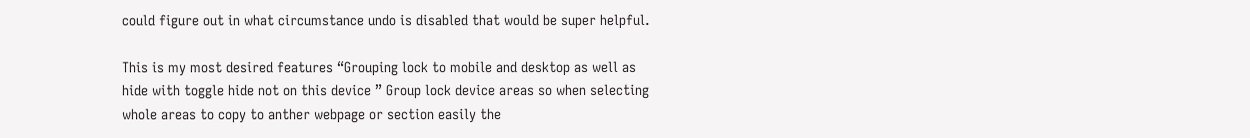could figure out in what circumstance undo is disabled that would be super helpful.

This is my most desired features “Grouping lock to mobile and desktop as well as hide with toggle hide not on this device ” Group lock device areas so when selecting whole areas to copy to anther webpage or section easily the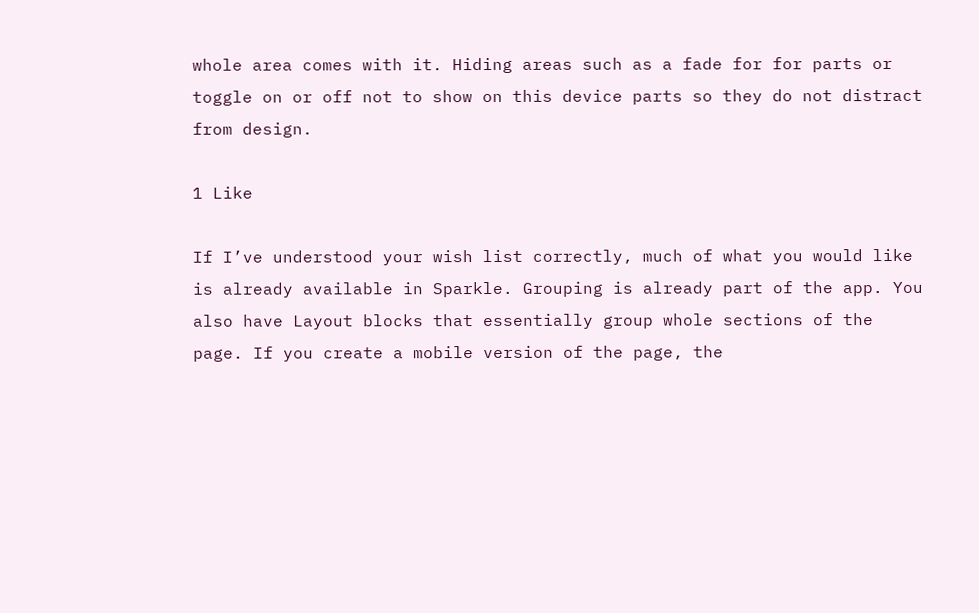whole area comes with it. Hiding areas such as a fade for for parts or toggle on or off not to show on this device parts so they do not distract from design.

1 Like

If I’ve understood your wish list correctly, much of what you would like is already available in Sparkle. Grouping is already part of the app. You also have Layout blocks that essentially group whole sections of the page. If you create a mobile version of the page, the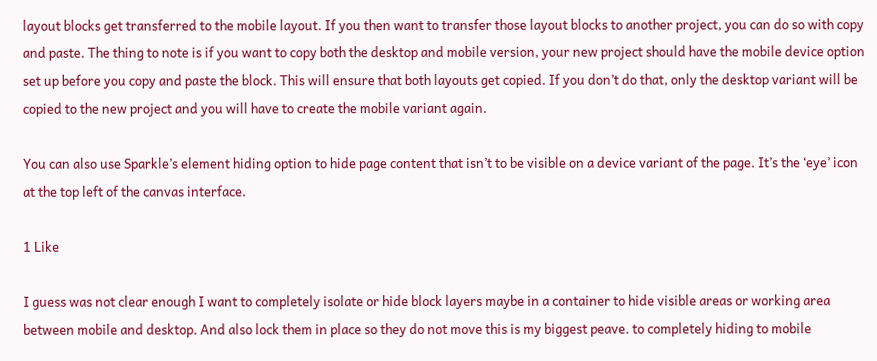layout blocks get transferred to the mobile layout. If you then want to transfer those layout blocks to another project, you can do so with copy and paste. The thing to note is if you want to copy both the desktop and mobile version, your new project should have the mobile device option set up before you copy and paste the block. This will ensure that both layouts get copied. If you don’t do that, only the desktop variant will be copied to the new project and you will have to create the mobile variant again.

You can also use Sparkle’s element hiding option to hide page content that isn’t to be visible on a device variant of the page. It’s the ‘eye’ icon at the top left of the canvas interface.

1 Like

I guess was not clear enough I want to completely isolate or hide block layers maybe in a container to hide visible areas or working area between mobile and desktop. And also lock them in place so they do not move this is my biggest peave. to completely hiding to mobile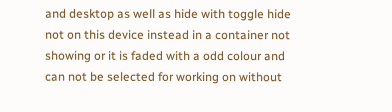and desktop as well as hide with toggle hide not on this device instead in a container not showing or it is faded with a odd colour and can not be selected for working on without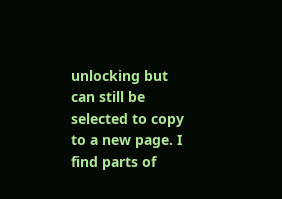unlocking but can still be selected to copy to a new page. I find parts of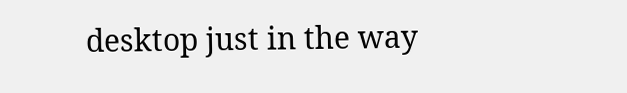desktop just in the way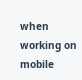when working on mobile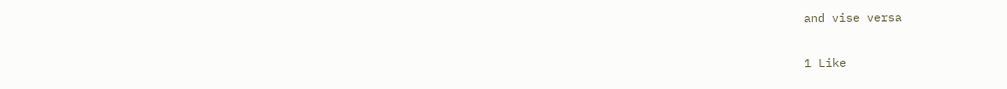and vise versa

1 Like